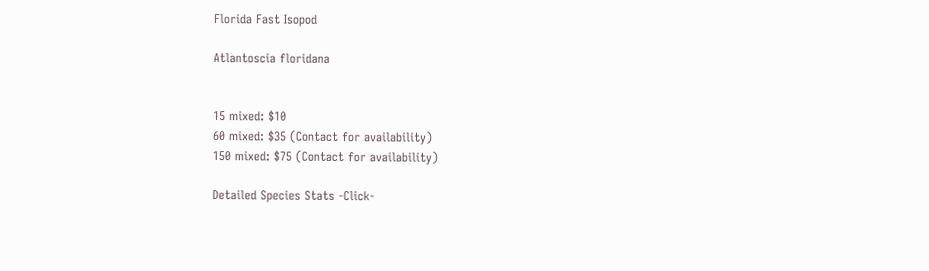Florida Fast Isopod

Atlantoscia floridana


15 mixed: $10
60 mixed: $35 (Contact for availability)
150 mixed: $75 (Contact for availability)

Detailed Species Stats -Click-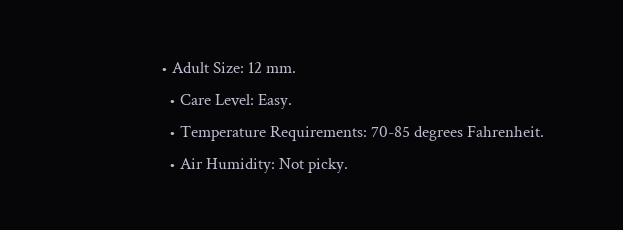• Adult Size: 12 mm.
  • Care Level: Easy.
  • Temperature Requirements: 70-85 degrees Fahrenheit.
  • Air Humidity: Not picky.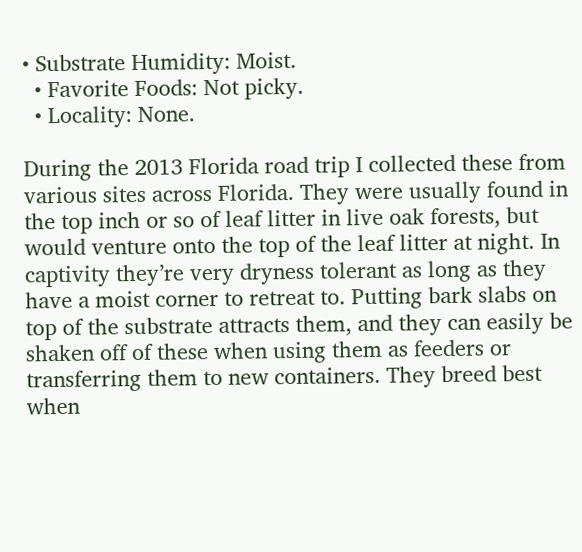• Substrate Humidity: Moist.
  • Favorite Foods: Not picky.
  • Locality: None.

During the 2013 Florida road trip I collected these from various sites across Florida. They were usually found in the top inch or so of leaf litter in live oak forests, but would venture onto the top of the leaf litter at night. In captivity they’re very dryness tolerant as long as they have a moist corner to retreat to. Putting bark slabs on top of the substrate attracts them, and they can easily be shaken off of these when using them as feeders or transferring them to new containers. They breed best when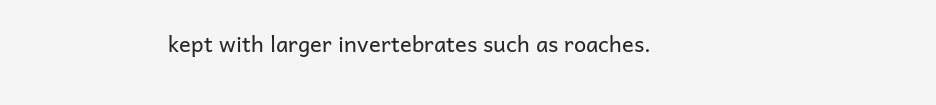kept with larger invertebrates such as roaches.